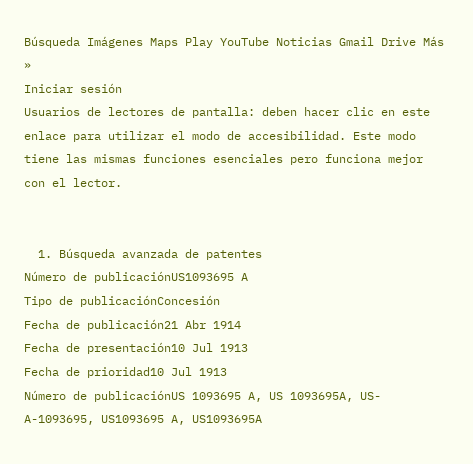Búsqueda Imágenes Maps Play YouTube Noticias Gmail Drive Más »
Iniciar sesión
Usuarios de lectores de pantalla: deben hacer clic en este enlace para utilizar el modo de accesibilidad. Este modo tiene las mismas funciones esenciales pero funciona mejor con el lector.


  1. Búsqueda avanzada de patentes
Número de publicaciónUS1093695 A
Tipo de publicaciónConcesión
Fecha de publicación21 Abr 1914
Fecha de presentación10 Jul 1913
Fecha de prioridad10 Jul 1913
Número de publicaciónUS 1093695 A, US 1093695A, US-A-1093695, US1093695 A, US1093695A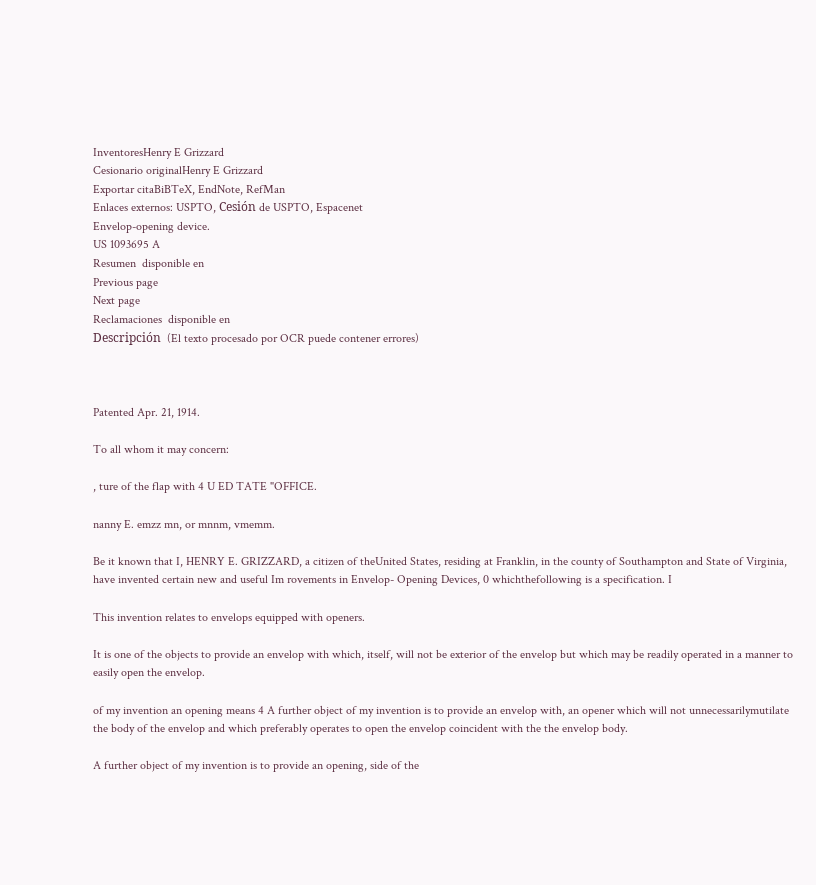InventoresHenry E Grizzard
Cesionario originalHenry E Grizzard
Exportar citaBiBTeX, EndNote, RefMan
Enlaces externos: USPTO, Cesión de USPTO, Espacenet
Envelop-opening device.
US 1093695 A
Resumen  disponible en
Previous page
Next page
Reclamaciones  disponible en
Descripción  (El texto procesado por OCR puede contener errores)



Patented Apr. 21, 1914.

To all whom it may concern:

, ture of the flap with 4 U ED TATE "OFFICE.

nanny E. emzz mn, or mnnm, vmemm.

Be it known that I, HENRY E. GRIZZARD, a citizen of theUnited States, residing at Franklin, in the county of Southampton and State of Virginia, have invented certain new and useful Im rovements in Envelop- Opening Devices, 0 whichthefollowing is a specification. I

This invention relates to envelops equipped with openers.

It is one of the objects to provide an envelop with which, itself, will not be exterior of the envelop but which may be readily operated in a manner to easily open the envelop.

of my invention an opening means 4 A further object of my invention is to provide an envelop with, an opener which will not unnecessarilymutilate the body of the envelop and which preferably operates to open the envelop coincident with the the envelop body.

A further object of my invention is to provide an opening, side of the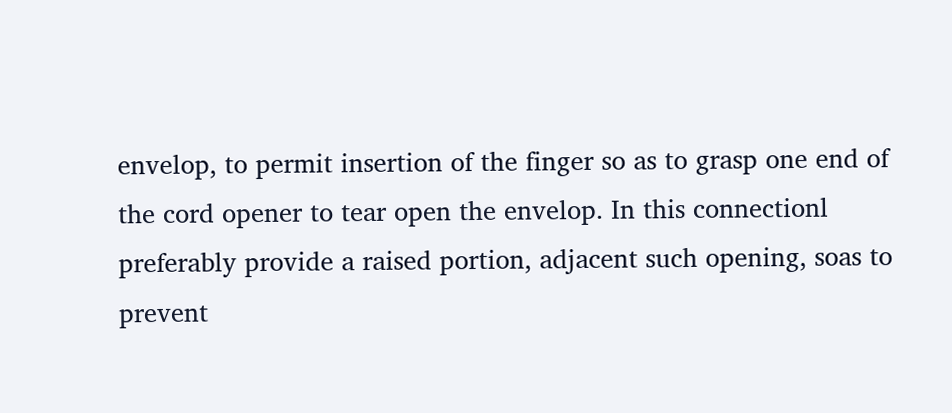envelop, to permit insertion of the finger so as to grasp one end of the cord opener to tear open the envelop. In this connectionl preferably provide a raised portion, adjacent such opening, soas to prevent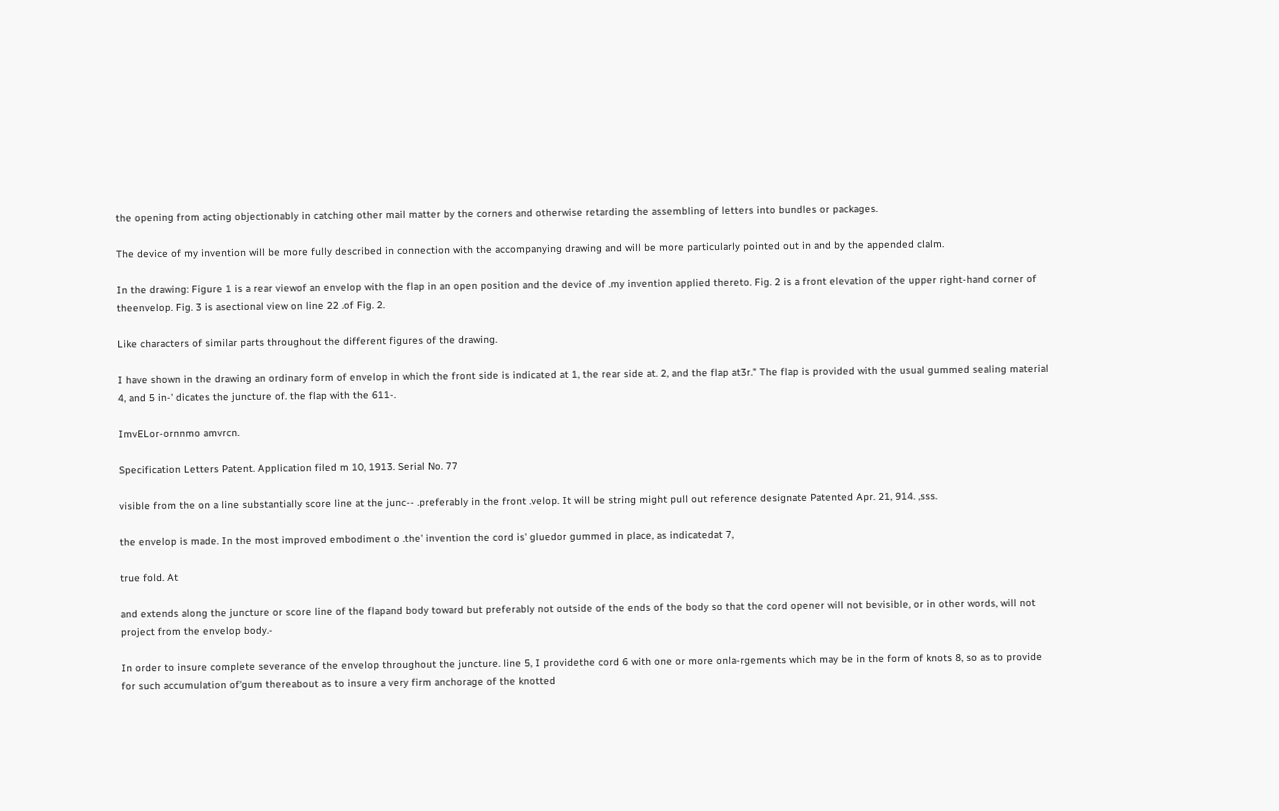the opening from acting objectionably in catching other mail matter by the corners and otherwise retarding the assembling of letters into bundles or packages.

The device of my invention will be more fully described in connection with the accompanying drawing and will be more particularly pointed out in and by the appended clalm.

In the drawing: Figure 1 is a rear viewof an envelop with the flap in an open position and the device of .my invention applied thereto. Fig. 2 is a front elevation of the upper right-hand corner of theenvelop. Fig. 3 is asectional view on line 22 .of Fig. 2.

Like characters of similar parts throughout the different figures of the drawing.

I have shown in the drawing an ordinary form of envelop in which the front side is indicated at 1, the rear side at. 2, and the flap at3r." The flap is provided with the usual gummed sealing material 4, and 5 in-' dicates the juncture of. the flap with the 611-.

ImvELor-ornnmo amvrcn.

Specification Letters Patent. Application filed m 10, 1913. Serial No. 77

visible from the on a line substantially score line at the junc-- .preferably in the front .velop. It will be string might pull out reference designate Patented Apr. 21, 914. ,sss.

the envelop is made. In the most improved embodiment o .the' invention the cord is' gluedor gummed in place, as indicatedat 7,

true fold. At

and extends along the juncture or score line of the flapand body toward but preferably not outside of the ends of the body so that the cord opener will not bevisible, or in other words, will not project from the envelop body.-

In order to insure complete severance of the envelop throughout the juncture. line 5, I providethe cord 6 with one or more onla-rgements which may be in the form of knots 8, so as to provide for such accumulation of'gum thereabout as to insure a very firm anchorage of the knotted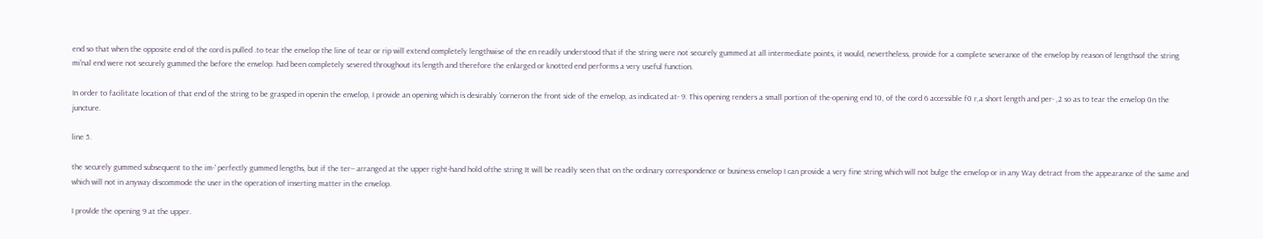end so that when the opposite end of the cord is pulled .to tear the envelop the line of tear or rip will extend completely lengthwise of the en readily understood that if the string were not securely gummed at all intermediate points, it would, nevertheless, provide for a complete severance of the envelop by reason of lengthsof the string mi'nal end were not securely gummed the before the envelop. had been completely severed throughout its length and therefore the enlarged or knotted end performs a very useful function.

In order to facilitate location of that end of the string to be grasped in openin the envelop, I provide an opening which is desirably 'corneron the front side of the envelop, as indicated at- 9. This opening renders a small portion of the-opening end 10, of the cord 6 accessible f0 r,a short length and per- ,2 so as to tear the envelop 0n the juncture.

line 5.

the securely gummed subsequent to the im-' perfectly gummed lengths, but if the ter-- arranged at the upper right-hand hold ofthe string It will be readily seen that on the ordinary correspondence or business envelop I can provide a very fine string which will not bulge the envelop or in any Way detract from the appearance of the same and which will not in anyway discommode the user in the operation of inserting matter in the envelop.

I provlde the opening 9 at the upper.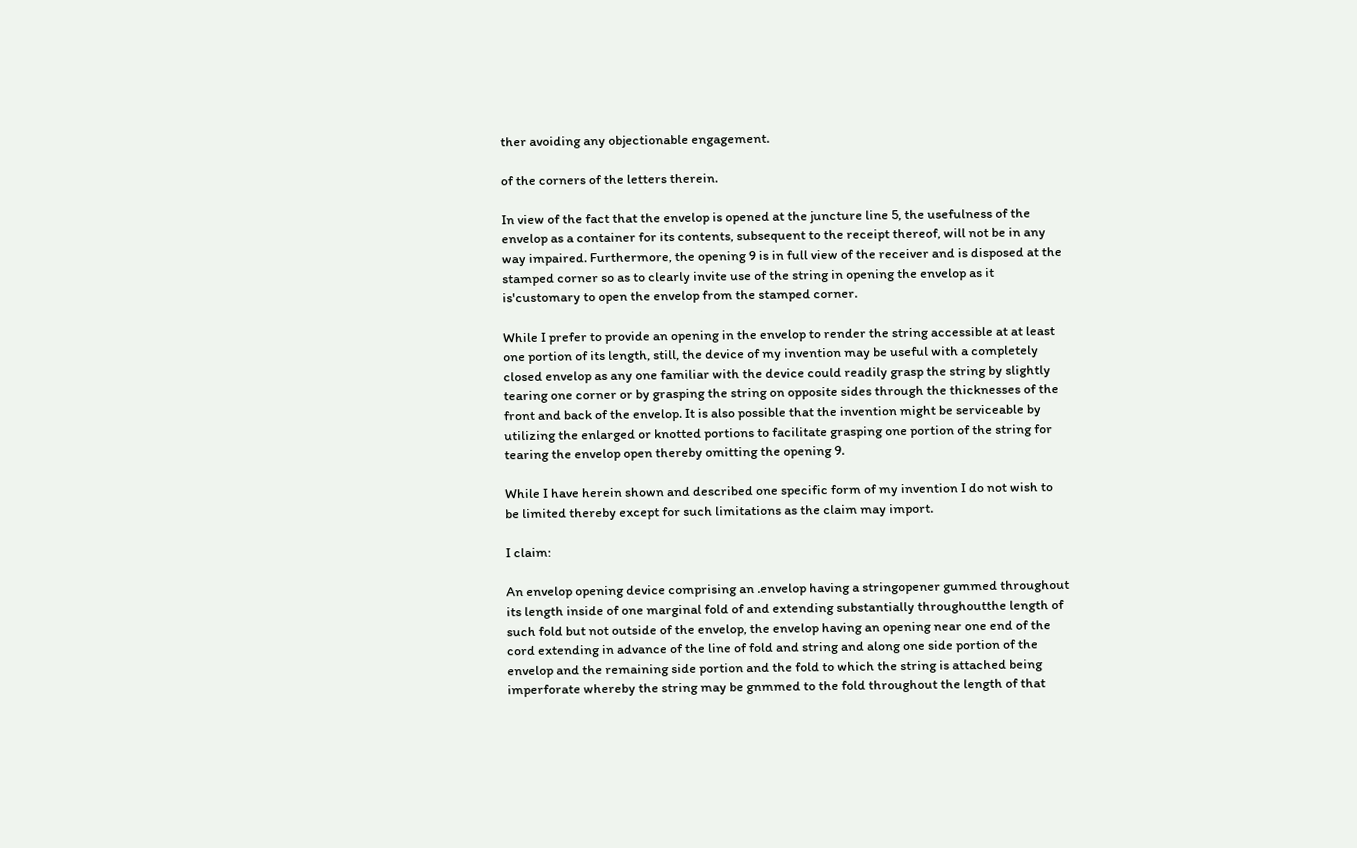ther avoiding any objectionable engagement.

of the corners of the letters therein.

In view of the fact that the envelop is opened at the juncture line 5, the usefulness of the envelop as a container for its contents, subsequent to the receipt thereof, will not be in any way impaired. Furthermore, the opening 9 is in full view of the receiver and is disposed at the stamped corner so as to clearly invite use of the string in opening the envelop as it is'customary to open the envelop from the stamped corner.

While I prefer to provide an opening in the envelop to render the string accessible at at least one portion of its length, still, the device of my invention may be useful with a completely closed envelop as any one familiar with the device could readily grasp the string by slightly tearing one corner or by grasping the string on opposite sides through the thicknesses of the front and back of the envelop. It is also possible that the invention might be serviceable by utilizing the enlarged or knotted portions to facilitate grasping one portion of the string for tearing the envelop open thereby omitting the opening 9.

While I have herein shown and described one specific form of my invention I do not wish to be limited thereby except for such limitations as the claim may import.

I claim:

An envelop opening device comprising an .envelop having a stringopener gummed throughout its length inside of one marginal fold of and extending substantially throughoutthe length of such fold but not outside of the envelop, the envelop having an opening near one end of the cord extending in advance of the line of fold and string and along one side portion of the envelop and the remaining side portion and the fold to which the string is attached being imperforate whereby the string may be gnmmed to the fold throughout the length of that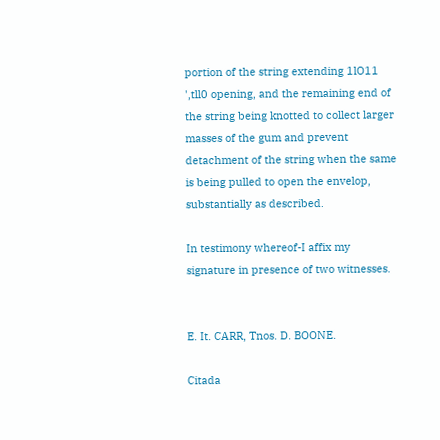portion of the string extending 1lO11 ',tll0 opening, and the remaining end of the string being knotted to collect larger masses of the gum and prevent detachment of the string when the same is being pulled to open the envelop, substantially as described.

In testimony whereof-I affix my signature in presence of two witnesses.


E. It. CARR, Tnos. D. BOONE.

Citada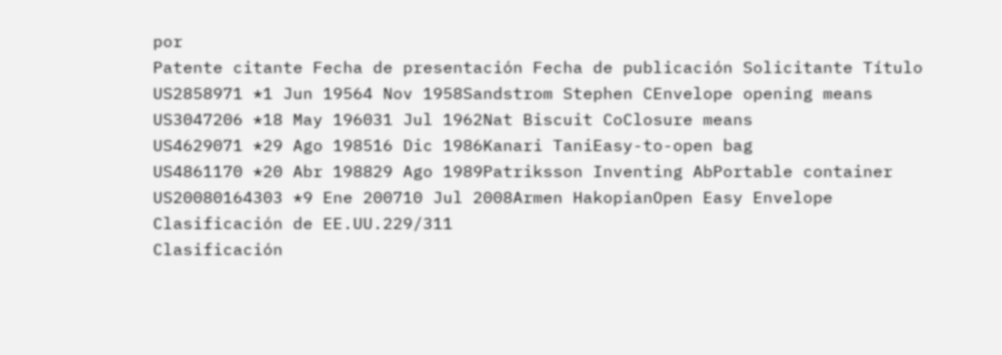por
Patente citante Fecha de presentación Fecha de publicación Solicitante Título
US2858971 *1 Jun 19564 Nov 1958Sandstrom Stephen CEnvelope opening means
US3047206 *18 May 196031 Jul 1962Nat Biscuit CoClosure means
US4629071 *29 Ago 198516 Dic 1986Kanari TaniEasy-to-open bag
US4861170 *20 Abr 198829 Ago 1989Patriksson Inventing AbPortable container
US20080164303 *9 Ene 200710 Jul 2008Armen HakopianOpen Easy Envelope
Clasificación de EE.UU.229/311
Clasificación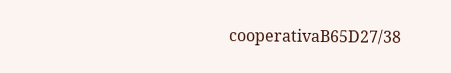cooperativaB65D27/38